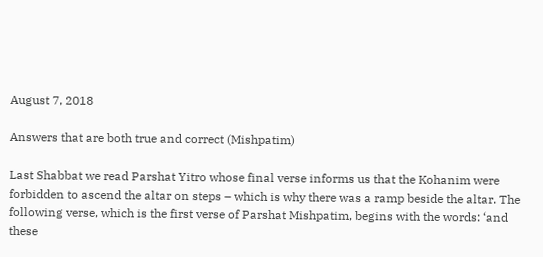August 7, 2018

Answers that are both true and correct (Mishpatim)

Last Shabbat we read Parshat Yitro whose final verse informs us that the Kohanim were forbidden to ascend the altar on steps – which is why there was a ramp beside the altar. The following verse, which is the first verse of Parshat Mishpatim, begins with the words: ‘and these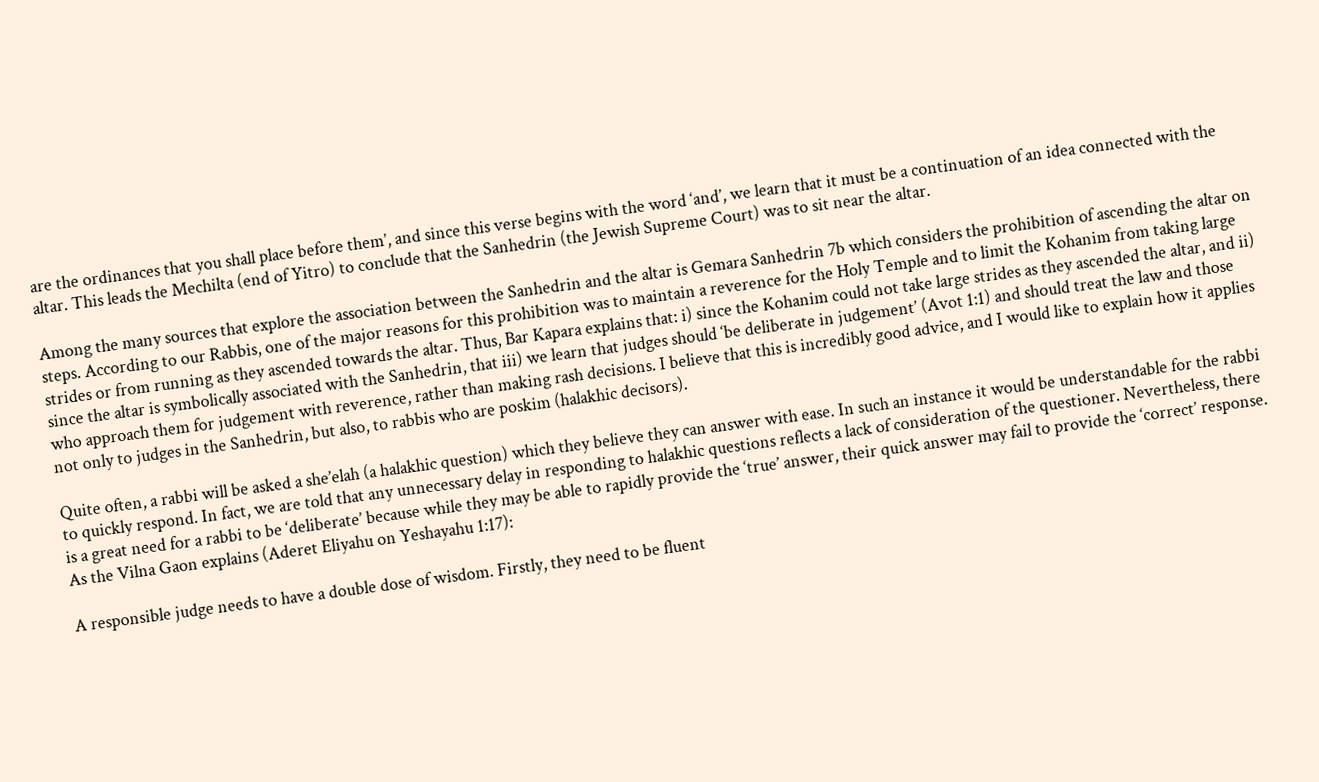are the ordinances that you shall place before them’, and since this verse begins with the word ‘and’, we learn that it must be a continuation of an idea connected with the altar. This leads the Mechilta (end of Yitro) to conclude that the Sanhedrin (the Jewish Supreme Court) was to sit near the altar.

Among the many sources that explore the association between the Sanhedrin and the altar is Gemara Sanhedrin 7b which considers the prohibition of ascending the altar on steps. According to our Rabbis, one of the major reasons for this prohibition was to maintain a reverence for the Holy Temple and to limit the Kohanim from taking large strides or from running as they ascended towards the altar. Thus, Bar Kapara explains that: i) since the Kohanim could not take large strides as they ascended the altar, and ii) since the altar is symbolically associated with the Sanhedrin, that iii) we learn that judges should ‘be deliberate in judgement’ (Avot 1:1) and should treat the law and those who approach them for judgement with reverence, rather than making rash decisions. I believe that this is incredibly good advice, and I would like to explain how it applies not only to judges in the Sanhedrin, but also, to rabbis who are poskim (halakhic decisors).

Quite often, a rabbi will be asked a she’elah (a halakhic question) which they believe they can answer with ease. In such an instance it would be understandable for the rabbi to quickly respond. In fact, we are told that any unnecessary delay in responding to halakhic questions reflects a lack of consideration of the questioner. Nevertheless, there is a great need for a rabbi to be ‘deliberate’ because while they may be able to rapidly provide the ‘true’ answer, their quick answer may fail to provide the ‘correct’ response. As the Vilna Gaon explains (Aderet Eliyahu on Yeshayahu 1:17):

A responsible judge needs to have a double dose of wisdom. Firstly, they need to be fluent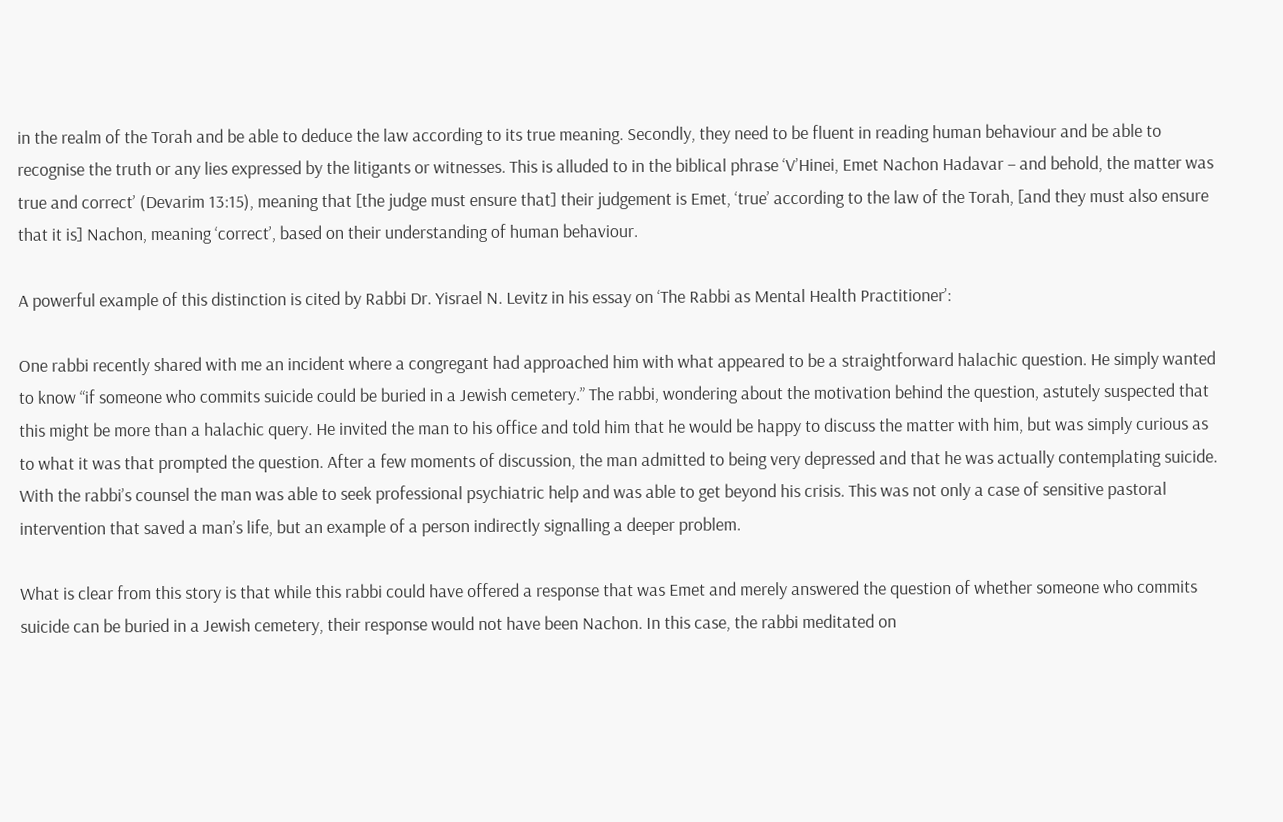in the realm of the Torah and be able to deduce the law according to its true meaning. Secondly, they need to be fluent in reading human behaviour and be able to recognise the truth or any lies expressed by the litigants or witnesses. This is alluded to in the biblical phrase ‘V’Hinei, Emet Nachon Hadavar – and behold, the matter was true and correct’ (Devarim 13:15), meaning that [the judge must ensure that] their judgement is Emet, ‘true’ according to the law of the Torah, [and they must also ensure that it is] Nachon, meaning ‘correct’, based on their understanding of human behaviour.

A powerful example of this distinction is cited by Rabbi Dr. Yisrael N. Levitz in his essay on ‘The Rabbi as Mental Health Practitioner’:

One rabbi recently shared with me an incident where a congregant had approached him with what appeared to be a straightforward halachic question. He simply wanted to know “if someone who commits suicide could be buried in a Jewish cemetery.” The rabbi, wondering about the motivation behind the question, astutely suspected that this might be more than a halachic query. He invited the man to his office and told him that he would be happy to discuss the matter with him, but was simply curious as to what it was that prompted the question. After a few moments of discussion, the man admitted to being very depressed and that he was actually contemplating suicide. With the rabbi’s counsel the man was able to seek professional psychiatric help and was able to get beyond his crisis. This was not only a case of sensitive pastoral intervention that saved a man’s life, but an example of a person indirectly signalling a deeper problem.

What is clear from this story is that while this rabbi could have offered a response that was Emet and merely answered the question of whether someone who commits suicide can be buried in a Jewish cemetery, their response would not have been Nachon. In this case, the rabbi meditated on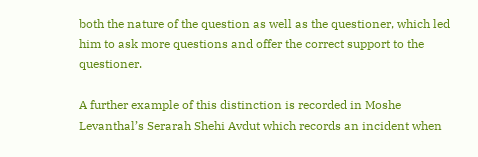both the nature of the question as well as the questioner, which led him to ask more questions and offer the correct support to the questioner.

A further example of this distinction is recorded in Moshe Levanthal’s Serarah Shehi Avdut which records an incident when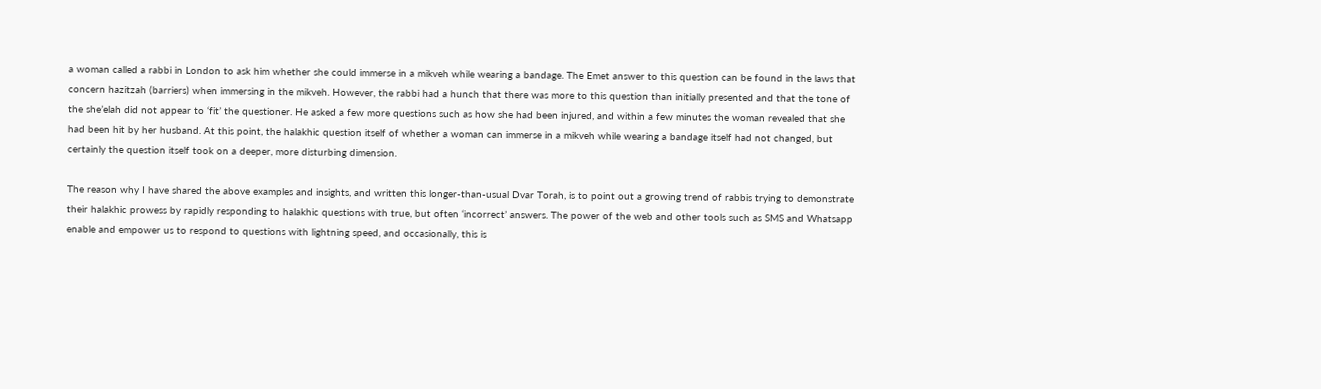a woman called a rabbi in London to ask him whether she could immerse in a mikveh while wearing a bandage. The Emet answer to this question can be found in the laws that concern hazitzah (barriers) when immersing in the mikveh. However, the rabbi had a hunch that there was more to this question than initially presented and that the tone of the she’elah did not appear to ‘fit’ the questioner. He asked a few more questions such as how she had been injured, and within a few minutes the woman revealed that she had been hit by her husband. At this point, the halakhic question itself of whether a woman can immerse in a mikveh while wearing a bandage itself had not changed, but certainly the question itself took on a deeper, more disturbing dimension.

The reason why I have shared the above examples and insights, and written this longer-than-usual Dvar Torah, is to point out a growing trend of rabbis trying to demonstrate their halakhic prowess by rapidly responding to halakhic questions with true, but often ‘incorrect’ answers. The power of the web and other tools such as SMS and Whatsapp enable and empower us to respond to questions with lightning speed, and occasionally, this is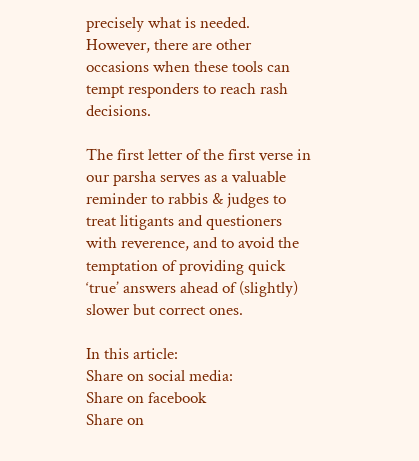precisely what is needed. However, there are other occasions when these tools can tempt responders to reach rash decisions.

The first letter of the first verse in our parsha serves as a valuable reminder to rabbis & judges to treat litigants and questioners with reverence, and to avoid the temptation of providing quick ‘true’ answers ahead of (slightly) slower but correct ones.

In this article:
Share on social media:
Share on facebook
Share on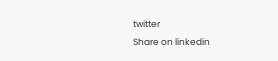twitter
Share on linkedin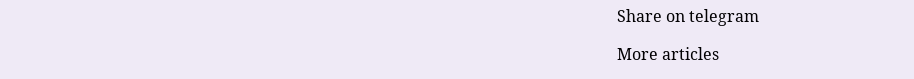Share on telegram

More articles